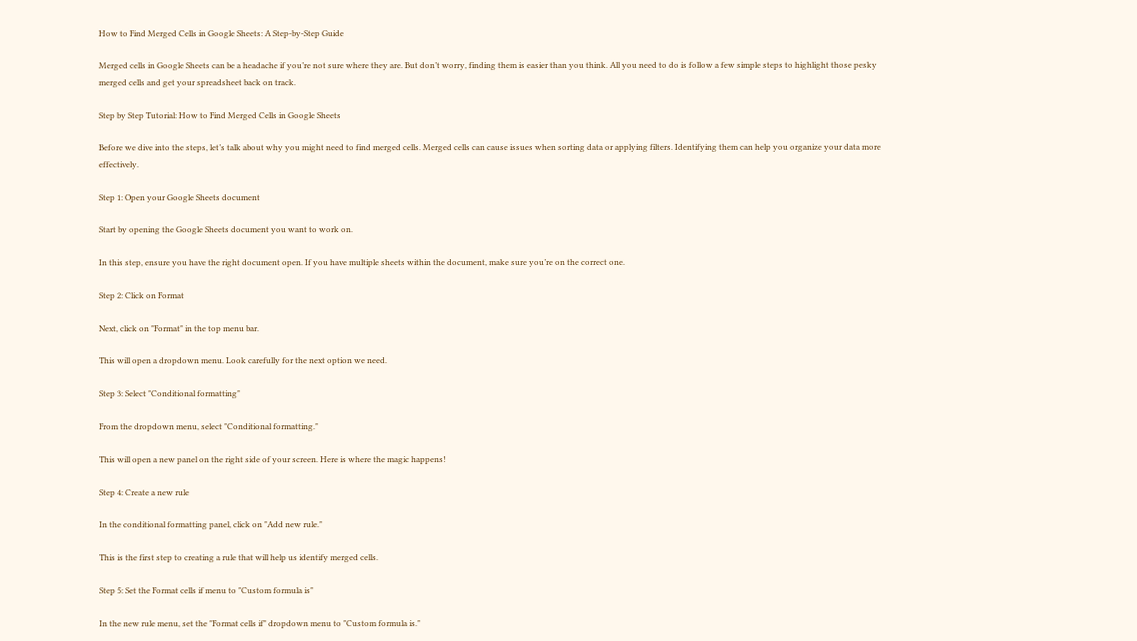How to Find Merged Cells in Google Sheets: A Step-by-Step Guide

Merged cells in Google Sheets can be a headache if you’re not sure where they are. But don’t worry, finding them is easier than you think. All you need to do is follow a few simple steps to highlight those pesky merged cells and get your spreadsheet back on track.

Step by Step Tutorial: How to Find Merged Cells in Google Sheets

Before we dive into the steps, let’s talk about why you might need to find merged cells. Merged cells can cause issues when sorting data or applying filters. Identifying them can help you organize your data more effectively.

Step 1: Open your Google Sheets document

Start by opening the Google Sheets document you want to work on.

In this step, ensure you have the right document open. If you have multiple sheets within the document, make sure you’re on the correct one.

Step 2: Click on Format

Next, click on "Format" in the top menu bar.

This will open a dropdown menu. Look carefully for the next option we need.

Step 3: Select "Conditional formatting"

From the dropdown menu, select "Conditional formatting."

This will open a new panel on the right side of your screen. Here is where the magic happens!

Step 4: Create a new rule

In the conditional formatting panel, click on "Add new rule."

This is the first step to creating a rule that will help us identify merged cells.

Step 5: Set the Format cells if menu to "Custom formula is"

In the new rule menu, set the "Format cells if" dropdown menu to "Custom formula is."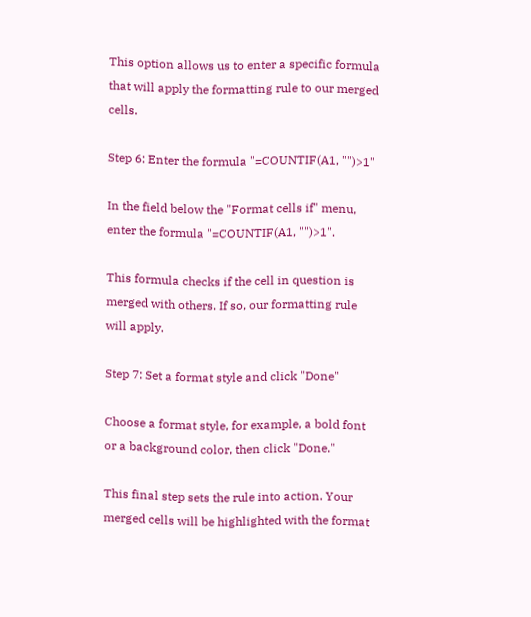This option allows us to enter a specific formula that will apply the formatting rule to our merged cells.

Step 6: Enter the formula "=COUNTIF(A1, "")>1"

In the field below the "Format cells if" menu, enter the formula "=COUNTIF(A1, "")>1".

This formula checks if the cell in question is merged with others. If so, our formatting rule will apply.

Step 7: Set a format style and click "Done"

Choose a format style, for example, a bold font or a background color, then click "Done."

This final step sets the rule into action. Your merged cells will be highlighted with the format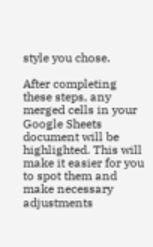style you chose.

After completing these steps, any merged cells in your Google Sheets document will be highlighted. This will make it easier for you to spot them and make necessary adjustments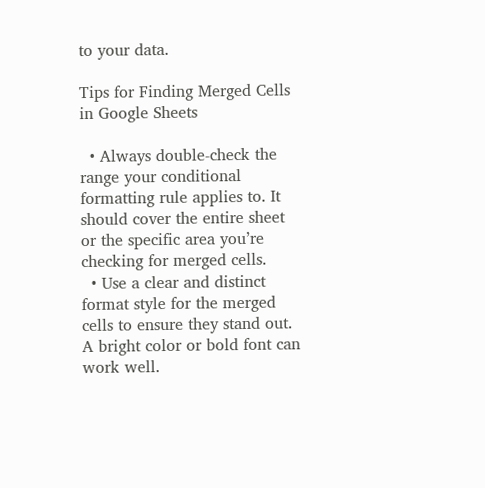to your data.

Tips for Finding Merged Cells in Google Sheets

  • Always double-check the range your conditional formatting rule applies to. It should cover the entire sheet or the specific area you’re checking for merged cells.
  • Use a clear and distinct format style for the merged cells to ensure they stand out. A bright color or bold font can work well.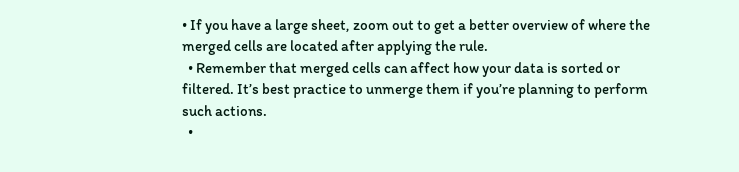• If you have a large sheet, zoom out to get a better overview of where the merged cells are located after applying the rule.
  • Remember that merged cells can affect how your data is sorted or filtered. It’s best practice to unmerge them if you’re planning to perform such actions.
  •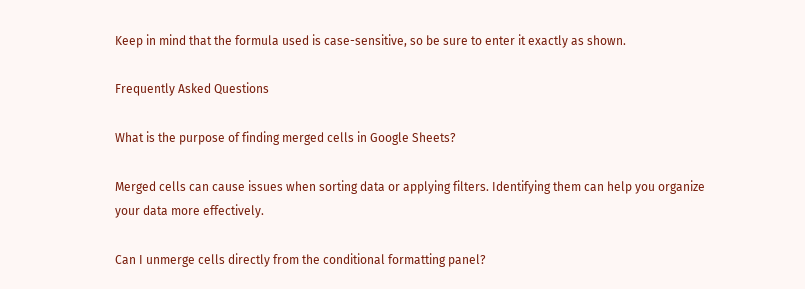Keep in mind that the formula used is case-sensitive, so be sure to enter it exactly as shown.

Frequently Asked Questions

What is the purpose of finding merged cells in Google Sheets?

Merged cells can cause issues when sorting data or applying filters. Identifying them can help you organize your data more effectively.

Can I unmerge cells directly from the conditional formatting panel?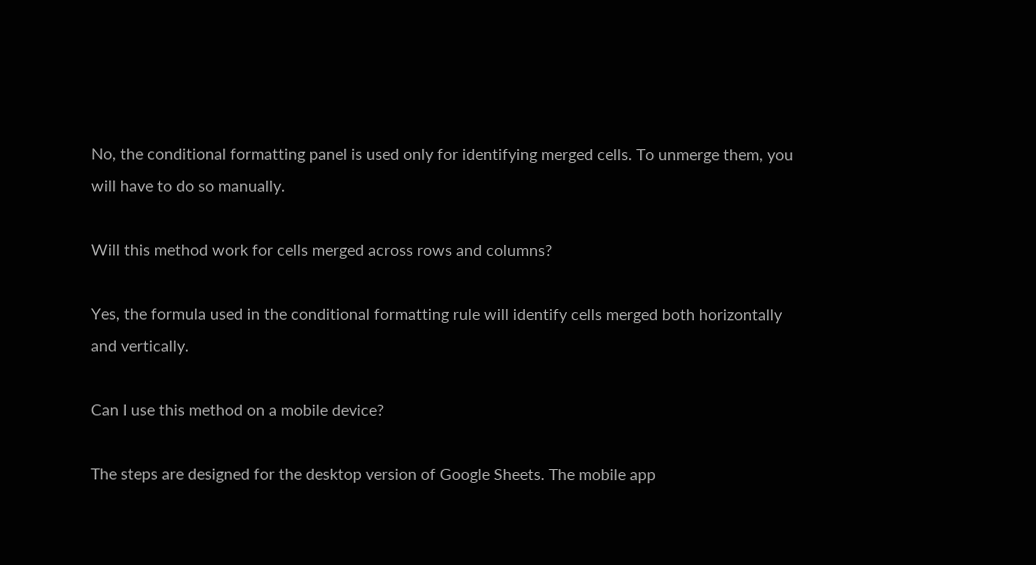No, the conditional formatting panel is used only for identifying merged cells. To unmerge them, you will have to do so manually.

Will this method work for cells merged across rows and columns?

Yes, the formula used in the conditional formatting rule will identify cells merged both horizontally and vertically.

Can I use this method on a mobile device?

The steps are designed for the desktop version of Google Sheets. The mobile app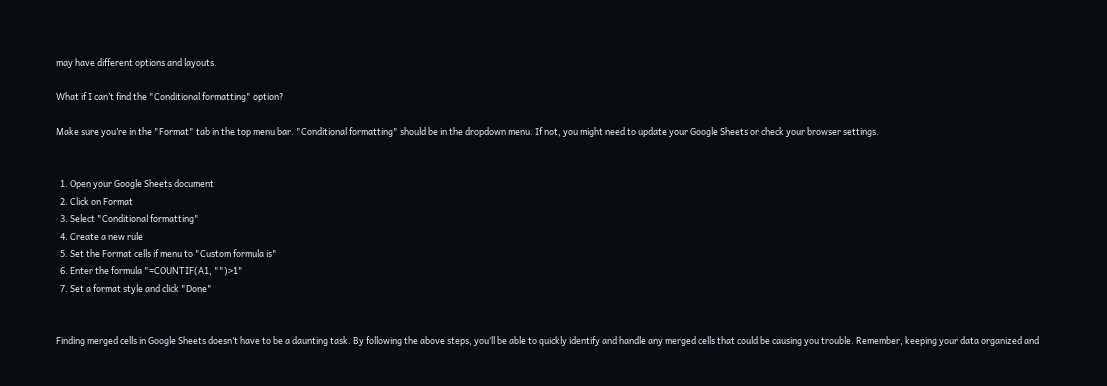may have different options and layouts.

What if I can’t find the "Conditional formatting" option?

Make sure you’re in the "Format" tab in the top menu bar. "Conditional formatting" should be in the dropdown menu. If not, you might need to update your Google Sheets or check your browser settings.


  1. Open your Google Sheets document
  2. Click on Format
  3. Select "Conditional formatting"
  4. Create a new rule
  5. Set the Format cells if menu to "Custom formula is"
  6. Enter the formula "=COUNTIF(A1, "")>1"
  7. Set a format style and click "Done"


Finding merged cells in Google Sheets doesn’t have to be a daunting task. By following the above steps, you’ll be able to quickly identify and handle any merged cells that could be causing you trouble. Remember, keeping your data organized and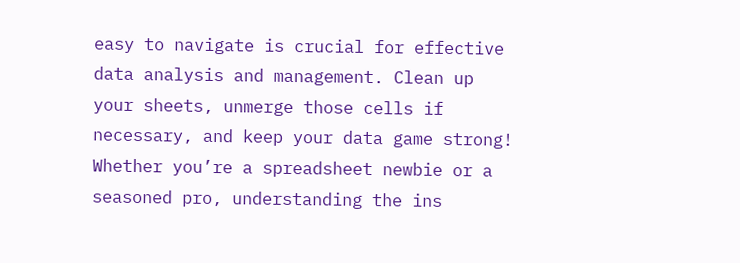easy to navigate is crucial for effective data analysis and management. Clean up your sheets, unmerge those cells if necessary, and keep your data game strong! Whether you’re a spreadsheet newbie or a seasoned pro, understanding the ins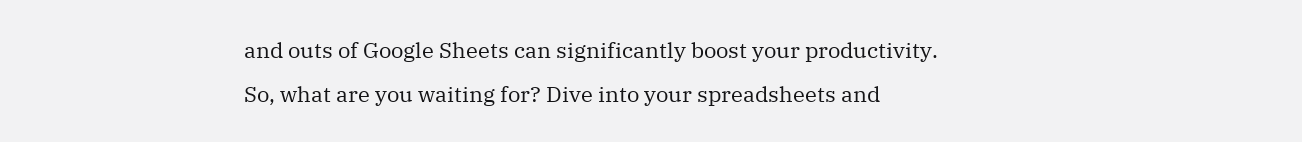and outs of Google Sheets can significantly boost your productivity. So, what are you waiting for? Dive into your spreadsheets and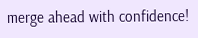merge ahead with confidence!